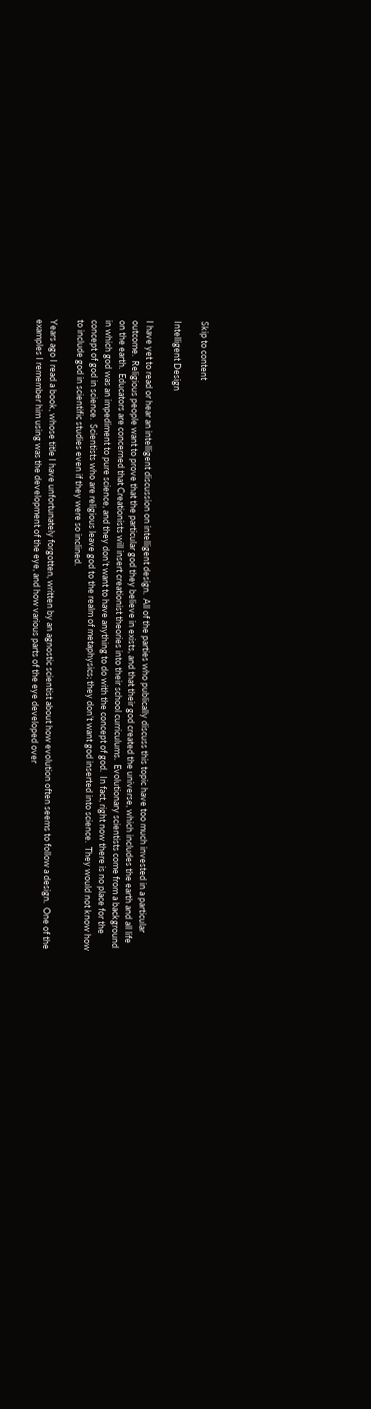Skip to content

Intelligent Design

I have yet to read or hear an intelligent discussion on intelligent design.  All of the parties who publically discuss this topic have too much invested in a particular outcome.  Religious people want to prove that the particular god they believe in exists, and that their god created the universe, which includes the earth and all life on the earth.  Educators are concerned that Creationists will insert creationist theories into their school curriculums.  Evolutionary scientists come from a background in which god was an impediment to pure science, and they don’t want to have anything to do with the concept of god.  In fact, right now there is no place for the concept of god in science.  Scientists who are religious leave god to the realm of metaphysics; they don’t want god inserted into science.  They would not know how to include god in scientific studies even if they were so inclined.

Years ago I read a book, whose title I have unfortunately forgotten, written by an agnostic scientist about how evolution often seems to follow a design.  One of the examples I remember him using was the development of the eye, and how various parts of the eye developed over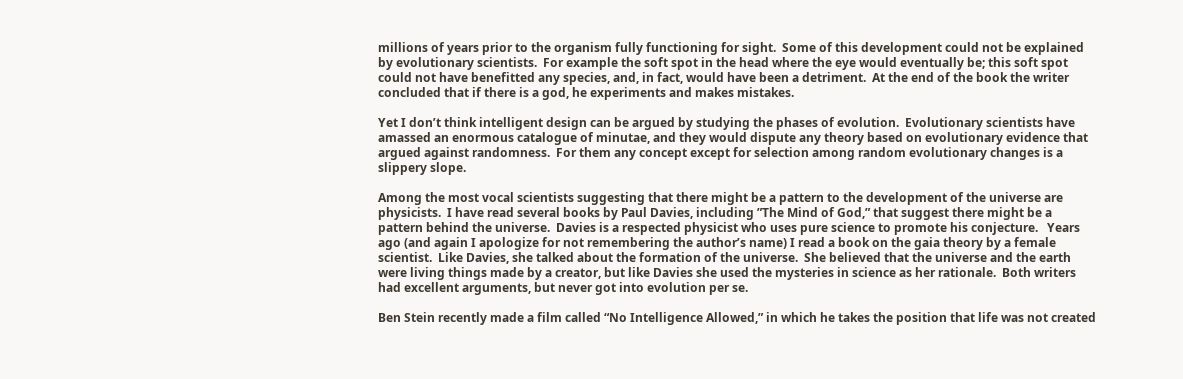millions of years prior to the organism fully functioning for sight.  Some of this development could not be explained by evolutionary scientists.  For example the soft spot in the head where the eye would eventually be; this soft spot could not have benefitted any species, and, in fact, would have been a detriment.  At the end of the book the writer concluded that if there is a god, he experiments and makes mistakes.

Yet I don’t think intelligent design can be argued by studying the phases of evolution.  Evolutionary scientists have amassed an enormous catalogue of minutae, and they would dispute any theory based on evolutionary evidence that argued against randomness.  For them any concept except for selection among random evolutionary changes is a slippery slope.

Among the most vocal scientists suggesting that there might be a pattern to the development of the universe are physicists.  I have read several books by Paul Davies, including ”The Mind of God,” that suggest there might be a pattern behind the universe.  Davies is a respected physicist who uses pure science to promote his conjecture.   Years ago (and again I apologize for not remembering the author’s name) I read a book on the gaia theory by a female scientist.  Like Davies, she talked about the formation of the universe.  She believed that the universe and the earth were living things made by a creator, but like Davies she used the mysteries in science as her rationale.  Both writers had excellent arguments, but never got into evolution per se.

Ben Stein recently made a film called “No Intelligence Allowed,” in which he takes the position that life was not created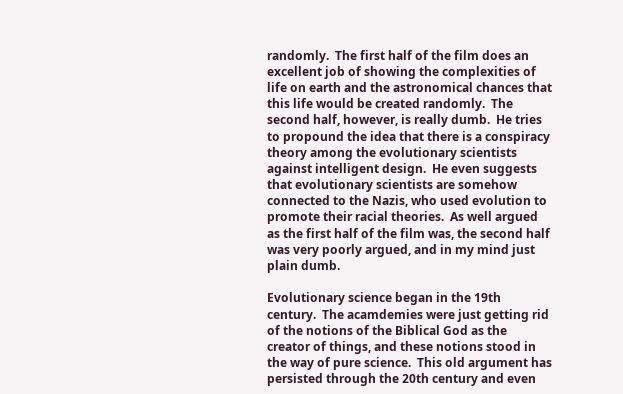randomly.  The first half of the film does an excellent job of showing the complexities of life on earth and the astronomical chances that this life would be created randomly.  The second half, however, is really dumb.  He tries to propound the idea that there is a conspiracy theory among the evolutionary scientists against intelligent design.  He even suggests that evolutionary scientists are somehow connected to the Nazis, who used evolution to promote their racial theories.  As well argued as the first half of the film was, the second half was very poorly argued, and in my mind just plain dumb.

Evolutionary science began in the 19th century.  The acamdemies were just getting rid of the notions of the Biblical God as the creator of things, and these notions stood in the way of pure science.  This old argument has persisted through the 20th century and even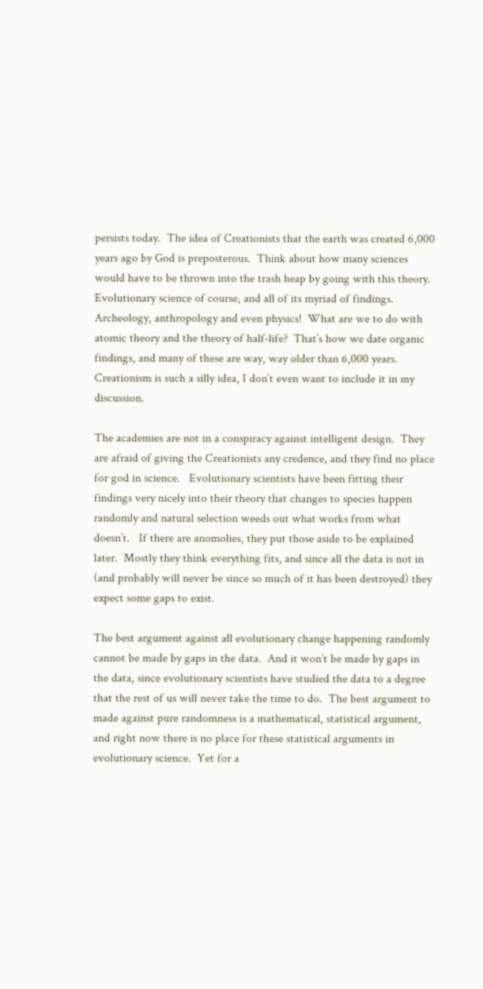persists today.  The idea of Creationists that the earth was created 6,000 years ago by God is preposterous.  Think about how many sciences would have to be thrown into the trash heap by going with this theory.  Evolutionary science of course, and all of its myriad of findings.  Archeology, anthropology and even physics!  What are we to do with atomic theory and the theory of half-life?  That’s how we date organic findings, and many of these are way, way older than 6,000 years.  Creationism is such a silly idea, I don’t even want to include it in my discussion.

The academies are not in a conspiracy against intelligent design.  They are afraid of giving the Creationists any credence, and they find no place for god in science.   Evolutionary scientists have been fitting their findings very nicely into their theory that changes to species happen randomly and natural selection weeds out what works from what doesn’t.   If there are anomolies, they put those aside to be explained later.  Mostly they think everything fits, and since all the data is not in (and probably will never be since so much of it has been destroyed) they expect some gaps to exist.

The best argument against all evolutionary change happening randomly cannot be made by gaps in the data.  And it won’t be made by gaps in the data, since evolutionary scientists have studied the data to a degree that the rest of us will never take the time to do.  The best argument to made against pure randomness is a mathematical, statistical argument, and right now there is no place for these statistical arguments in evolutionary science.  Yet for a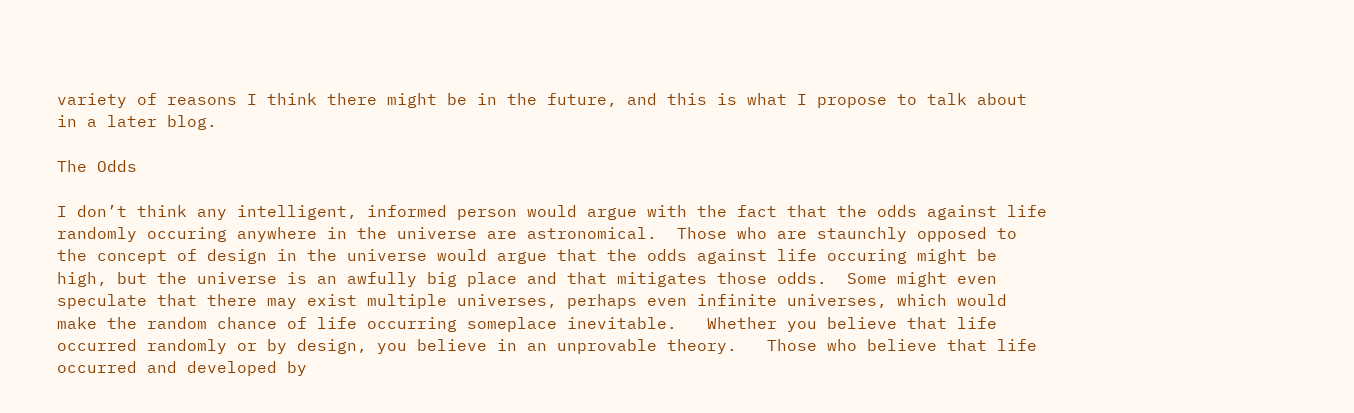variety of reasons I think there might be in the future, and this is what I propose to talk about in a later blog.

The Odds

I don’t think any intelligent, informed person would argue with the fact that the odds against life randomly occuring anywhere in the universe are astronomical.  Those who are staunchly opposed to the concept of design in the universe would argue that the odds against life occuring might be high, but the universe is an awfully big place and that mitigates those odds.  Some might even speculate that there may exist multiple universes, perhaps even infinite universes, which would make the random chance of life occurring someplace inevitable.   Whether you believe that life occurred randomly or by design, you believe in an unprovable theory.   Those who believe that life occurred and developed by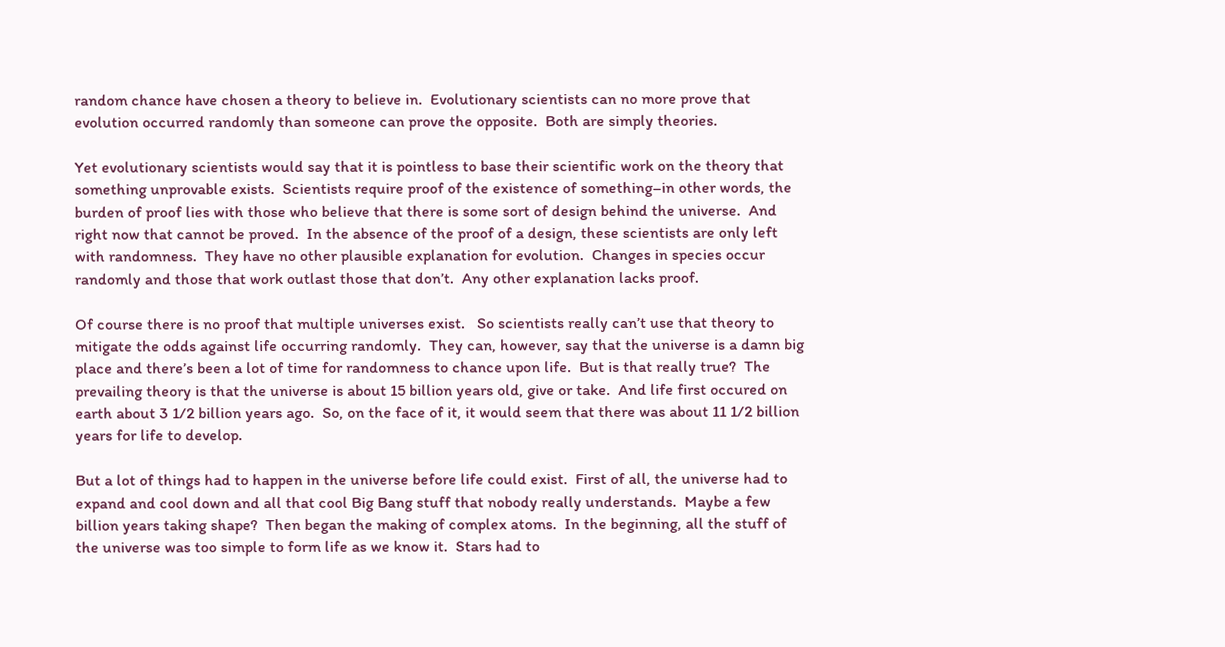random chance have chosen a theory to believe in.  Evolutionary scientists can no more prove that evolution occurred randomly than someone can prove the opposite.  Both are simply theories.

Yet evolutionary scientists would say that it is pointless to base their scientific work on the theory that something unprovable exists.  Scientists require proof of the existence of something–in other words, the burden of proof lies with those who believe that there is some sort of design behind the universe.  And right now that cannot be proved.  In the absence of the proof of a design, these scientists are only left with randomness.  They have no other plausible explanation for evolution.  Changes in species occur randomly and those that work outlast those that don’t.  Any other explanation lacks proof.

Of course there is no proof that multiple universes exist.   So scientists really can’t use that theory to mitigate the odds against life occurring randomly.  They can, however, say that the universe is a damn big place and there’s been a lot of time for randomness to chance upon life.  But is that really true?  The prevailing theory is that the universe is about 15 billion years old, give or take.  And life first occured on earth about 3 1/2 billion years ago.  So, on the face of it, it would seem that there was about 11 1/2 billion years for life to develop.

But a lot of things had to happen in the universe before life could exist.  First of all, the universe had to expand and cool down and all that cool Big Bang stuff that nobody really understands.  Maybe a few billion years taking shape?  Then began the making of complex atoms.  In the beginning, all the stuff of the universe was too simple to form life as we know it.  Stars had to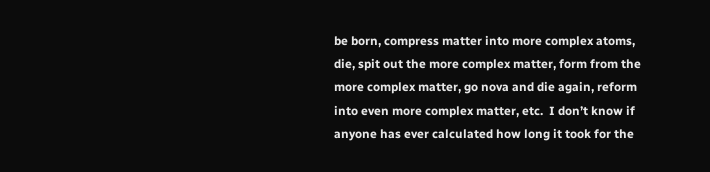be born, compress matter into more complex atoms, die, spit out the more complex matter, form from the more complex matter, go nova and die again, reform into even more complex matter, etc.  I don’t know if anyone has ever calculated how long it took for the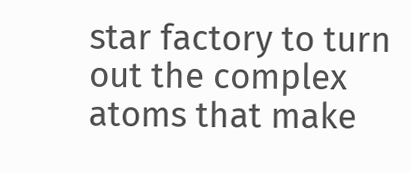star factory to turn out the complex atoms that make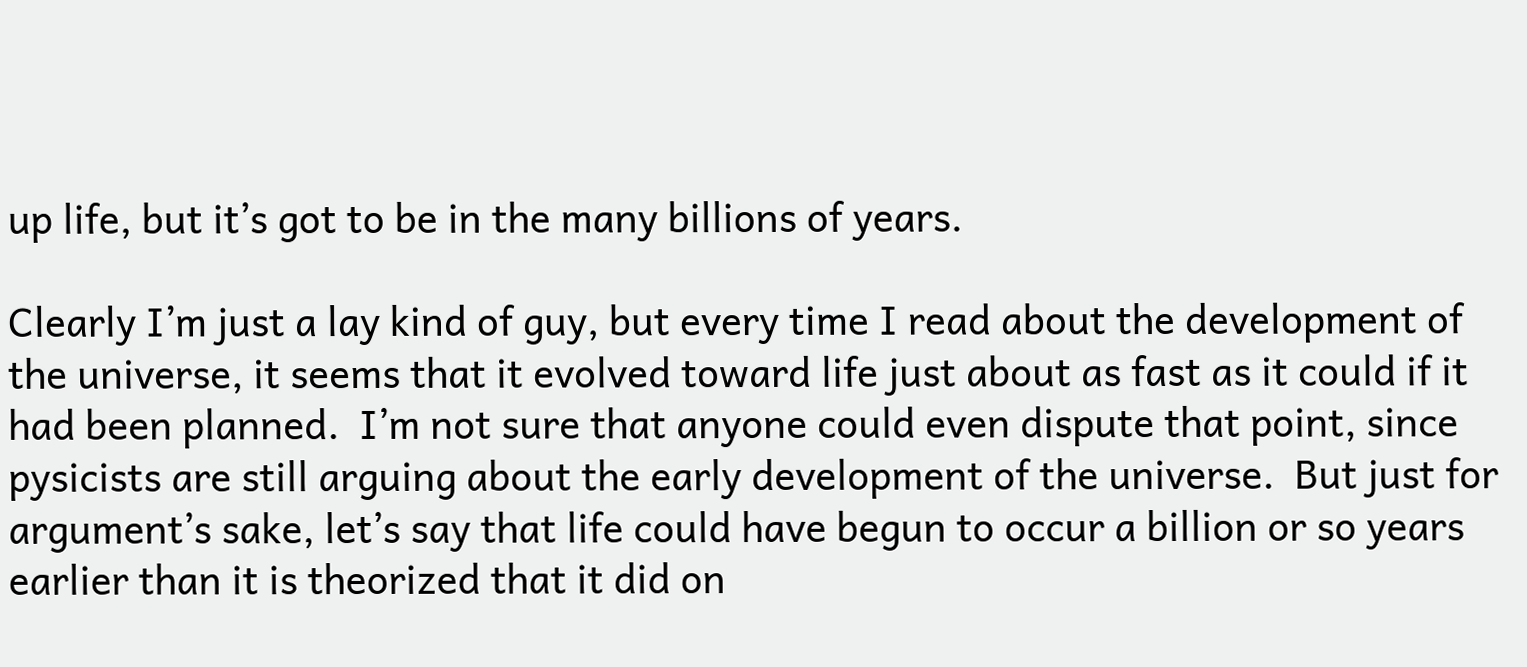up life, but it’s got to be in the many billions of years.

Clearly I’m just a lay kind of guy, but every time I read about the development of the universe, it seems that it evolved toward life just about as fast as it could if it had been planned.  I’m not sure that anyone could even dispute that point, since pysicists are still arguing about the early development of the universe.  But just for argument’s sake, let’s say that life could have begun to occur a billion or so years earlier than it is theorized that it did on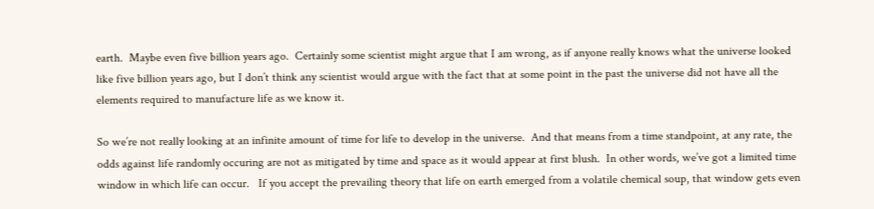earth.  Maybe even five billion years ago.  Certainly some scientist might argue that I am wrong, as if anyone really knows what the universe looked like five billion years ago, but I don’t think any scientist would argue with the fact that at some point in the past the universe did not have all the elements required to manufacture life as we know it.

So we’re not really looking at an infinite amount of time for life to develop in the universe.  And that means from a time standpoint, at any rate, the odds against life randomly occuring are not as mitigated by time and space as it would appear at first blush.  In other words, we’ve got a limited time window in which life can occur.   If you accept the prevailing theory that life on earth emerged from a volatile chemical soup, that window gets even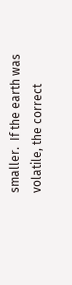smaller.  If the earth was volatile, the correct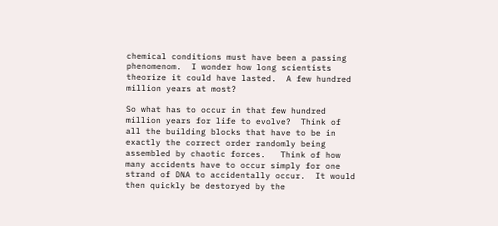chemical conditions must have been a passing phenomenom.  I wonder how long scientists theorize it could have lasted.  A few hundred million years at most?

So what has to occur in that few hundred million years for life to evolve?  Think of all the building blocks that have to be in exactly the correct order randomly being assembled by chaotic forces.   Think of how many accidents have to occur simply for one strand of DNA to accidentally occur.  It would then quickly be destoryed by the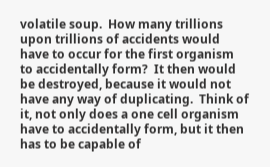volatile soup.  How many trillions upon trillions of accidents would have to occur for the first organism to accidentally form?  It then would be destroyed, because it would not have any way of duplicating.  Think of it, not only does a one cell organism have to accidentally form, but it then has to be capable of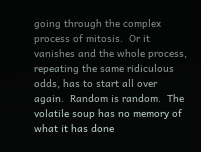going through the complex process of mitosis.  Or it vanishes and the whole process, repeating the same ridiculous odds, has to start all over again.  Random is random.  The volatile soup has no memory of what it has done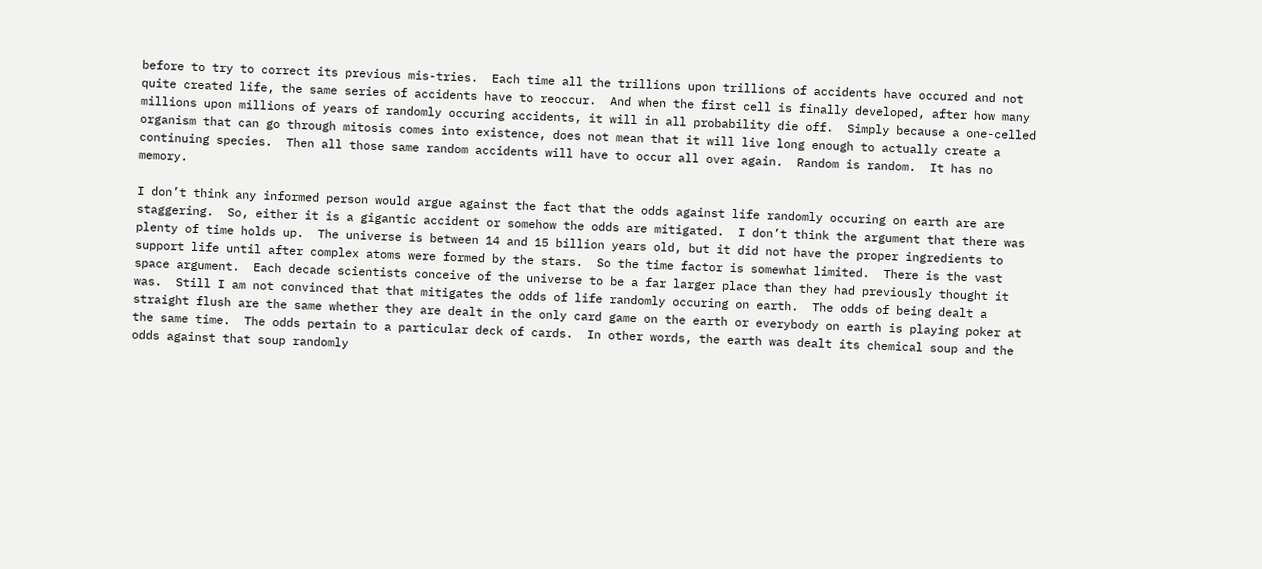before to try to correct its previous mis-tries.  Each time all the trillions upon trillions of accidents have occured and not quite created life, the same series of accidents have to reoccur.  And when the first cell is finally developed, after how many millions upon millions of years of randomly occuring accidents, it will in all probability die off.  Simply because a one-celled organism that can go through mitosis comes into existence, does not mean that it will live long enough to actually create a continuing species.  Then all those same random accidents will have to occur all over again.  Random is random.  It has no memory.

I don’t think any informed person would argue against the fact that the odds against life randomly occuring on earth are are staggering.  So, either it is a gigantic accident or somehow the odds are mitigated.  I don’t think the argument that there was plenty of time holds up.  The universe is between 14 and 15 billion years old, but it did not have the proper ingredients to support life until after complex atoms were formed by the stars.  So the time factor is somewhat limited.  There is the vast space argument.  Each decade scientists conceive of the universe to be a far larger place than they had previously thought it was.  Still I am not convinced that that mitigates the odds of life randomly occuring on earth.  The odds of being dealt a straight flush are the same whether they are dealt in the only card game on the earth or everybody on earth is playing poker at the same time.  The odds pertain to a particular deck of cards.  In other words, the earth was dealt its chemical soup and the odds against that soup randomly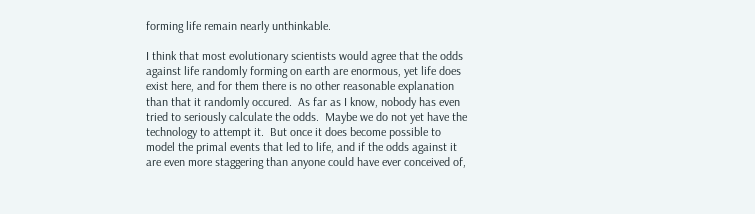forming life remain nearly unthinkable.

I think that most evolutionary scientists would agree that the odds against life randomly forming on earth are enormous, yet life does exist here, and for them there is no other reasonable explanation than that it randomly occured.  As far as I know, nobody has even tried to seriously calculate the odds.  Maybe we do not yet have the technology to attempt it.  But once it does become possible to model the primal events that led to life, and if the odds against it are even more staggering than anyone could have ever conceived of,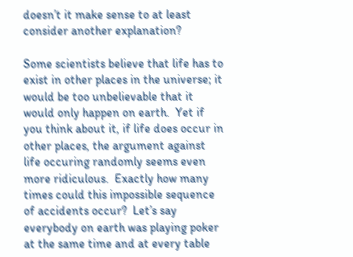doesn’t it make sense to at least consider another explanation?

Some scientists believe that life has to exist in other places in the universe; it would be too unbelievable that it would only happen on earth.  Yet if you think about it, if life does occur in other places, the argument against life occuring randomly seems even more ridiculous.  Exactly how many times could this impossible sequence of accidents occur?  Let’s say everybody on earth was playing poker at the same time and at every table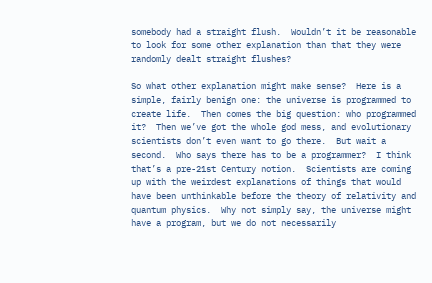somebody had a straight flush.  Wouldn’t it be reasonable to look for some other explanation than that they were randomly dealt straight flushes?

So what other explanation might make sense?  Here is a simple, fairly benign one: the universe is programmed to create life.  Then comes the big question: who programmed it?  Then we’ve got the whole god mess, and evolutionary scientists don’t even want to go there.  But wait a second.  Who says there has to be a programmer?  I think that’s a pre-21st Century notion.  Scientists are coming up with the weirdest explanations of things that would have been unthinkable before the theory of relativity and quantum physics.  Why not simply say, the universe might have a program, but we do not necessarily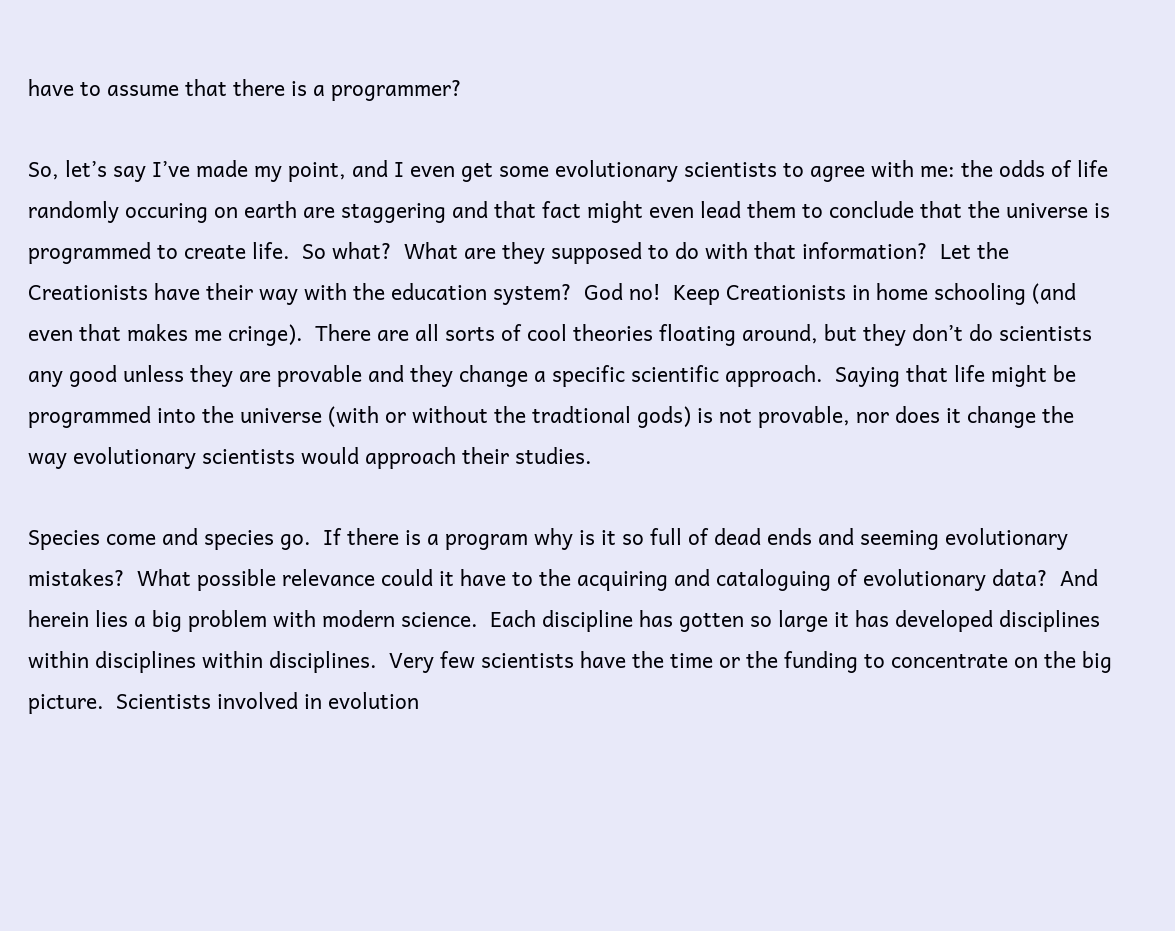have to assume that there is a programmer?

So, let’s say I’ve made my point, and I even get some evolutionary scientists to agree with me: the odds of life randomly occuring on earth are staggering and that fact might even lead them to conclude that the universe is programmed to create life.  So what?  What are they supposed to do with that information?  Let the Creationists have their way with the education system?  God no!  Keep Creationists in home schooling (and even that makes me cringe).  There are all sorts of cool theories floating around, but they don’t do scientists any good unless they are provable and they change a specific scientific approach.  Saying that life might be programmed into the universe (with or without the tradtional gods) is not provable, nor does it change the way evolutionary scientists would approach their studies.

Species come and species go.  If there is a program why is it so full of dead ends and seeming evolutionary mistakes?  What possible relevance could it have to the acquiring and cataloguing of evolutionary data?  And herein lies a big problem with modern science.  Each discipline has gotten so large it has developed disciplines within disciplines within disciplines.  Very few scientists have the time or the funding to concentrate on the big picture.  Scientists involved in evolution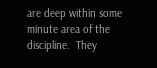are deep within some minute area of the discipline.  They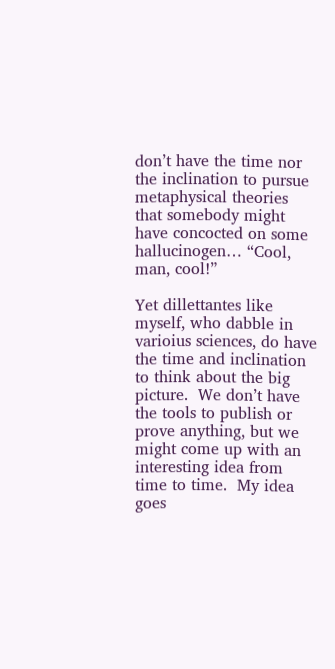don’t have the time nor the inclination to pursue metaphysical theories that somebody might have concocted on some hallucinogen… “Cool, man, cool!”

Yet dillettantes like myself, who dabble in varioius sciences, do have the time and inclination to think about the big picture.  We don’t have the tools to publish or prove anything, but we might come up with an interesting idea from time to time.  My idea goes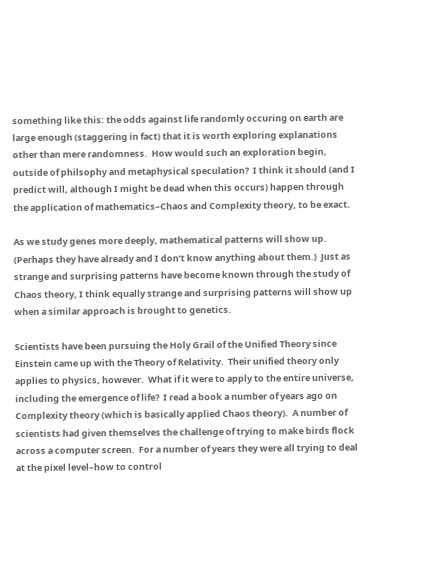something like this: the odds against life randomly occuring on earth are large enough (staggering in fact) that it is worth exploring explanations other than mere randomness.  How would such an exploration begin, outside of philsophy and metaphysical speculation?  I think it should (and I predict will, although I might be dead when this occurs) happen through the application of mathematics–Chaos and Complexity theory, to be exact.

As we study genes more deeply, mathematical patterns will show up.  (Perhaps they have already and I don’t know anything about them.)  Just as strange and surprising patterns have become known through the study of Chaos theory, I think equally strange and surprising patterns will show up when a similar approach is brought to genetics.

Scientists have been pursuing the Holy Grail of the Unified Theory since Einstein came up with the Theory of Relativity.  Their unified theory only applies to physics, however.  What if it were to apply to the entire universe, including the emergence of life?  I read a book a number of years ago on Complexity theory (which is basically applied Chaos theory).  A number of scientists had given themselves the challenge of trying to make birds flock across a computer screen.  For a number of years they were all trying to deal at the pixel level–how to control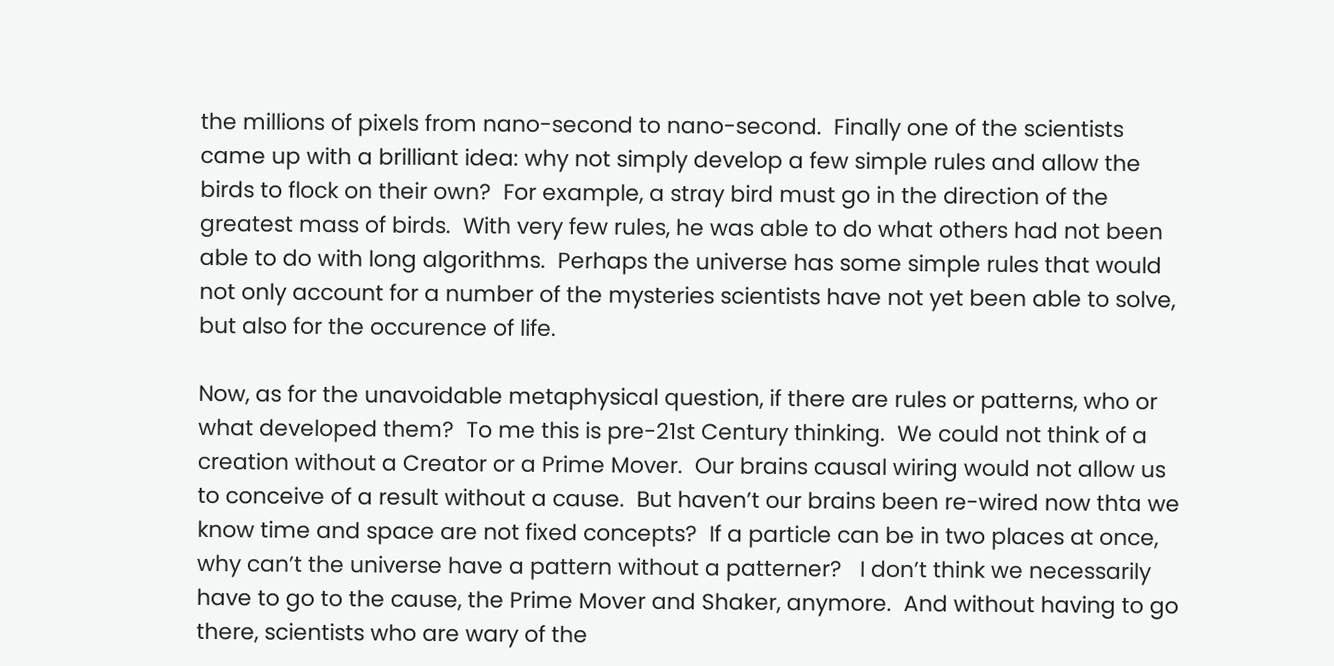the millions of pixels from nano-second to nano-second.  Finally one of the scientists came up with a brilliant idea: why not simply develop a few simple rules and allow the birds to flock on their own?  For example, a stray bird must go in the direction of the greatest mass of birds.  With very few rules, he was able to do what others had not been able to do with long algorithms.  Perhaps the universe has some simple rules that would not only account for a number of the mysteries scientists have not yet been able to solve, but also for the occurence of life.

Now, as for the unavoidable metaphysical question, if there are rules or patterns, who or what developed them?  To me this is pre-21st Century thinking.  We could not think of a creation without a Creator or a Prime Mover.  Our brains causal wiring would not allow us to conceive of a result without a cause.  But haven’t our brains been re-wired now thta we know time and space are not fixed concepts?  If a particle can be in two places at once, why can’t the universe have a pattern without a patterner?   I don’t think we necessarily have to go to the cause, the Prime Mover and Shaker, anymore.  And without having to go there, scientists who are wary of the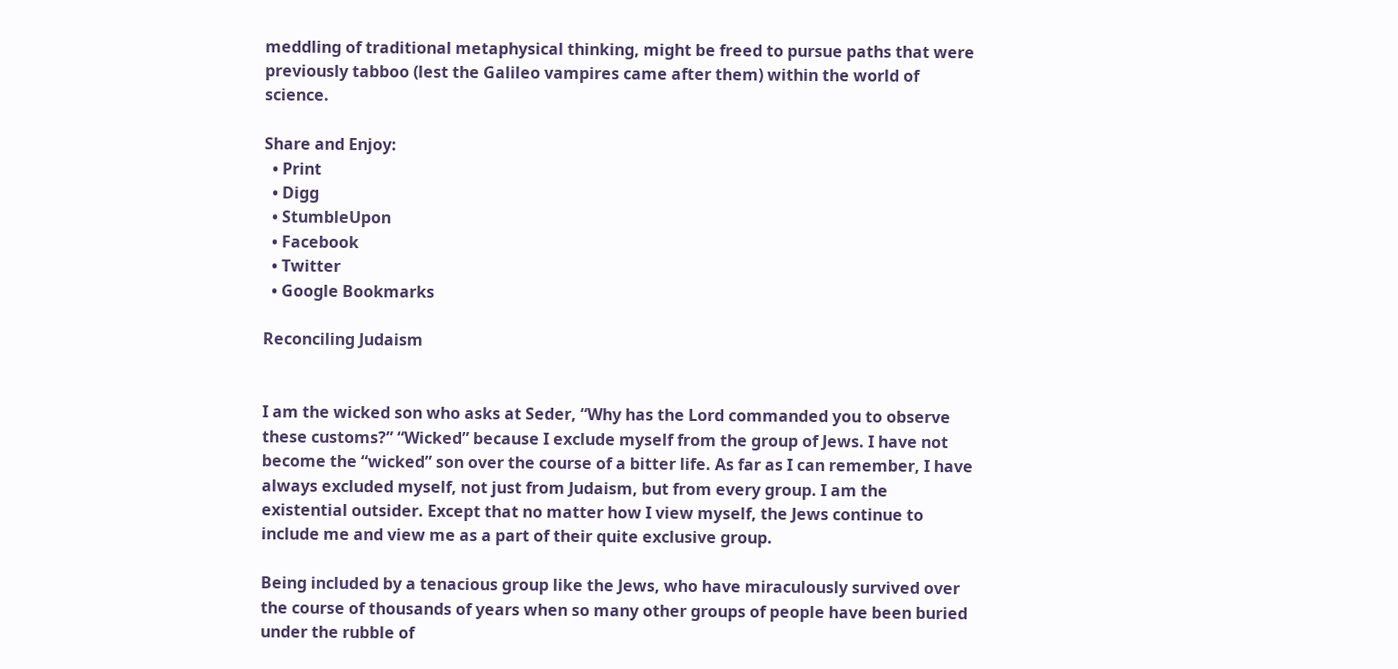meddling of traditional metaphysical thinking, might be freed to pursue paths that were previously tabboo (lest the Galileo vampires came after them) within the world of science.

Share and Enjoy:
  • Print
  • Digg
  • StumbleUpon
  • Facebook
  • Twitter
  • Google Bookmarks

Reconciling Judaism


I am the wicked son who asks at Seder, “Why has the Lord commanded you to observe these customs?” “Wicked” because I exclude myself from the group of Jews. I have not become the “wicked” son over the course of a bitter life. As far as I can remember, I have always excluded myself, not just from Judaism, but from every group. I am the existential outsider. Except that no matter how I view myself, the Jews continue to include me and view me as a part of their quite exclusive group.

Being included by a tenacious group like the Jews, who have miraculously survived over the course of thousands of years when so many other groups of people have been buried under the rubble of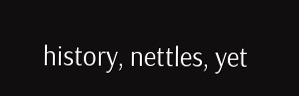history, nettles, yet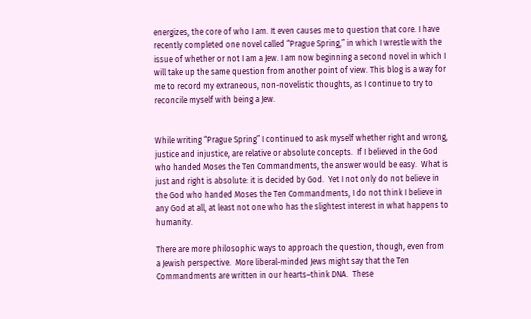energizes, the core of who I am. It even causes me to question that core. I have recently completed one novel called “Prague Spring,” in which I wrestle with the issue of whether or not I am a Jew. I am now beginning a second novel in which I will take up the same question from another point of view. This blog is a way for me to record my extraneous, non-novelistic thoughts, as I continue to try to reconcile myself with being a Jew.


While writing “Prague Spring” I continued to ask myself whether right and wrong, justice and injustice, are relative or absolute concepts.  If I believed in the God who handed Moses the Ten Commandments, the answer would be easy.  What is just and right is absolute: it is decided by God.  Yet I not only do not believe in the God who handed Moses the Ten Commandments, I do not think I believe in any God at all, at least not one who has the slightest interest in what happens to humanity.

There are more philosophic ways to approach the question, though, even from a Jewish perspective.  More liberal-minded Jews might say that the Ten Commandments are written in our hearts–think DNA.  These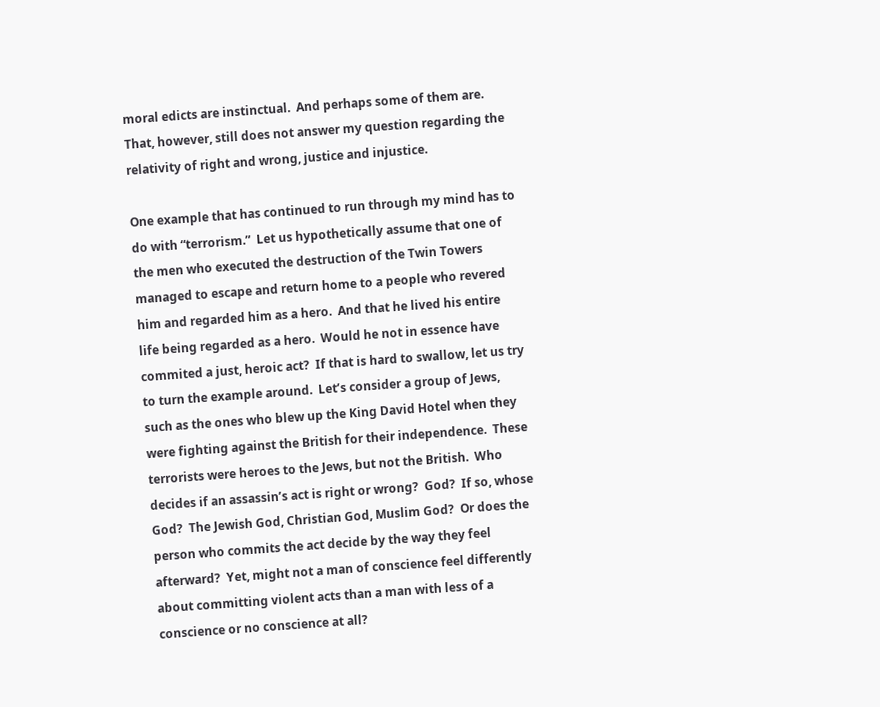moral edicts are instinctual.  And perhaps some of them are.  That, however, still does not answer my question regarding the relativity of right and wrong, justice and injustice.

One example that has continued to run through my mind has to do with “terrorism.”  Let us hypothetically assume that one of the men who executed the destruction of the Twin Towers managed to escape and return home to a people who revered him and regarded him as a hero.  And that he lived his entire life being regarded as a hero.  Would he not in essence have commited a just, heroic act?  If that is hard to swallow, let us try to turn the example around.  Let’s consider a group of Jews, such as the ones who blew up the King David Hotel when they were fighting against the British for their independence.  These terrorists were heroes to the Jews, but not the British.  Who decides if an assassin’s act is right or wrong?  God?  If so, whose God?  The Jewish God, Christian God, Muslim God?  Or does the person who commits the act decide by the way they feel afterward?  Yet, might not a man of conscience feel differently about committing violent acts than a man with less of a conscience or no conscience at all?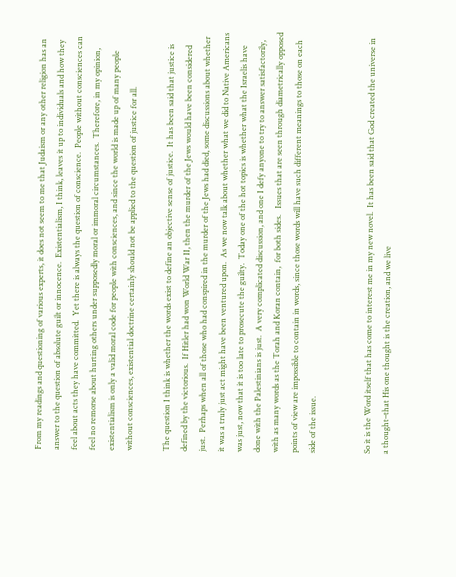From my readings and questioning of various experts, it does not seem to me that Judaism or any other religion has an answer to the question of absolute guilt or innocence.  Existentialism, I think, leaves it up to individuals and how they feel about acts they have committed.  Yet there is always the question of conscience.  People without consciences can feel no remorse about hurting others under supposedly moral or immoral circumstances.  Therefore, in my opinion, existentialism is only a valid moral code for people with consciences, and since the world is made up of many people without consciences, existential doctrine certainly should not be applied to the question of justice for all.

The question I think is whether the words exist to define an objective sense of justice.  It has been said that justice is defined by the victorious.  If Hitler had won World War II, then the murder of the Jews would have been considered just.  Perhaps when all of those who had conspired in the murder of the Jews had died, some discussions about whether it was a truly just act might have been ventured upon.  As we now talk about whether what we did to Native Americans was just, now that it is too late to prosecute the guilty.  Today one of the hot topics is whether what the Israelis have done with the Palestinians is just.  A very complicated discussion, and one I defy anyone to try to answer satisfactorily, with as many words as the Torah and Koran contain,  for both sides.   Issues that are seen through diametrically opposed points of view are impossible to contain in words, since those words will have such different meanings to those on each side of the issue.


So it is the Word itself that has come to interest me in my new novel.  It has been said that God created the universe in a thought–that His one thought is the creation, and we live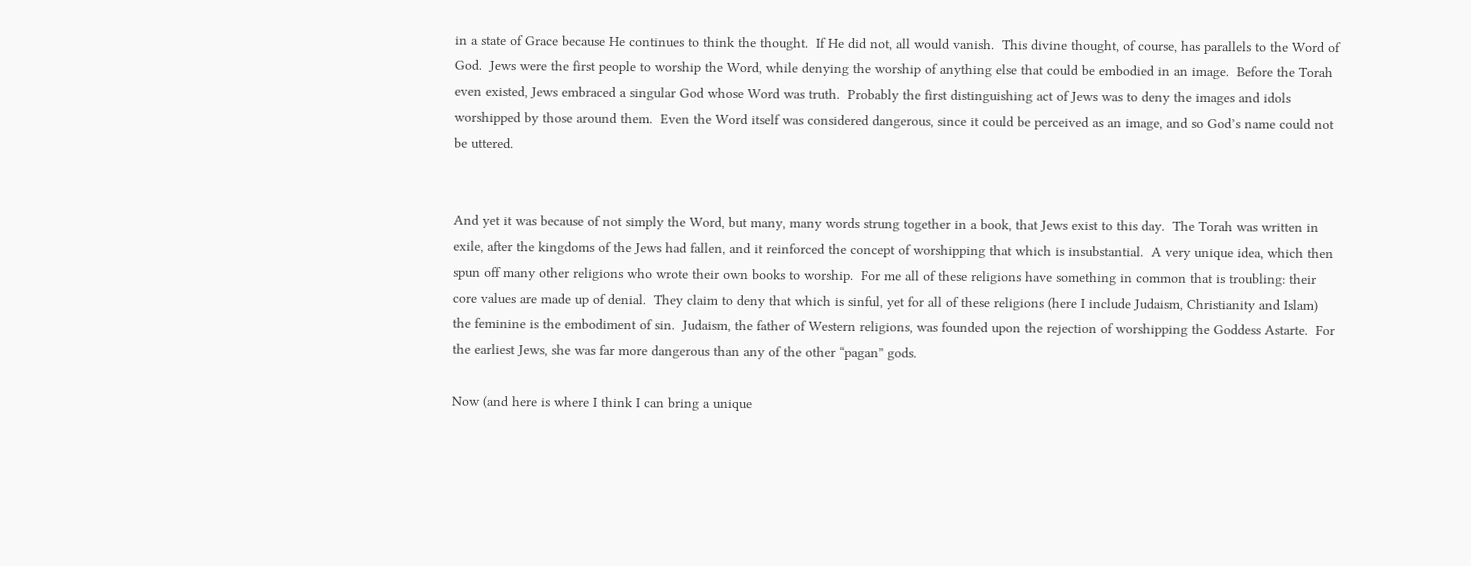in a state of Grace because He continues to think the thought.  If He did not, all would vanish.  This divine thought, of course, has parallels to the Word of God.  Jews were the first people to worship the Word, while denying the worship of anything else that could be embodied in an image.  Before the Torah even existed, Jews embraced a singular God whose Word was truth.  Probably the first distinguishing act of Jews was to deny the images and idols worshipped by those around them.  Even the Word itself was considered dangerous, since it could be perceived as an image, and so God’s name could not be uttered.


And yet it was because of not simply the Word, but many, many words strung together in a book, that Jews exist to this day.  The Torah was written in exile, after the kingdoms of the Jews had fallen, and it reinforced the concept of worshipping that which is insubstantial.  A very unique idea, which then spun off many other religions who wrote their own books to worship.  For me all of these religions have something in common that is troubling: their core values are made up of denial.  They claim to deny that which is sinful, yet for all of these religions (here I include Judaism, Christianity and Islam) the feminine is the embodiment of sin.  Judaism, the father of Western religions, was founded upon the rejection of worshipping the Goddess Astarte.  For the earliest Jews, she was far more dangerous than any of the other “pagan” gods.

Now (and here is where I think I can bring a unique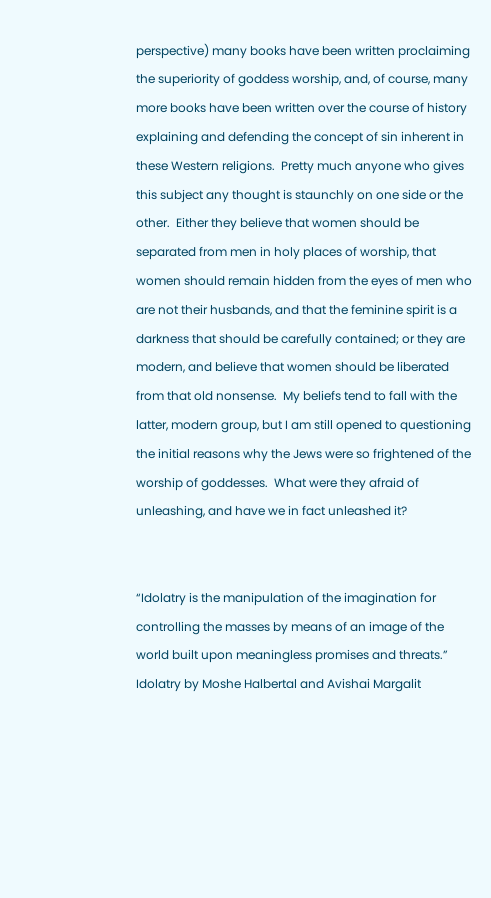perspective) many books have been written proclaiming the superiority of goddess worship, and, of course, many more books have been written over the course of history explaining and defending the concept of sin inherent in these Western religions.  Pretty much anyone who gives this subject any thought is staunchly on one side or the other.  Either they believe that women should be separated from men in holy places of worship, that women should remain hidden from the eyes of men who are not their husbands, and that the feminine spirit is a darkness that should be carefully contained; or they are modern, and believe that women should be liberated from that old nonsense.  My beliefs tend to fall with the latter, modern group, but I am still opened to questioning the initial reasons why the Jews were so frightened of the worship of goddesses.  What were they afraid of unleashing, and have we in fact unleashed it?


“Idolatry is the manipulation of the imagination for controlling the masses by means of an image of the world built upon meaningless promises and threats.”  Idolatry by Moshe Halbertal and Avishai Margalit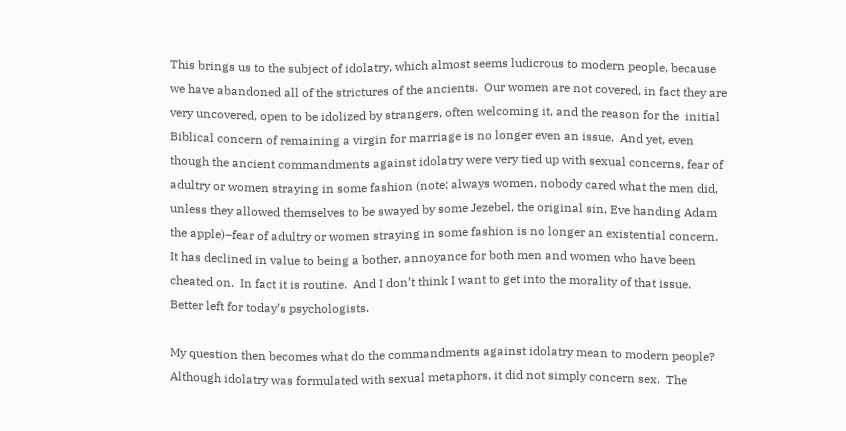This brings us to the subject of idolatry, which almost seems ludicrous to modern people, because we have abandoned all of the strictures of the ancients.  Our women are not covered, in fact they are very uncovered, open to be idolized by strangers, often welcoming it, and the reason for the  initial Biblical concern of remaining a virgin for marriage is no longer even an issue.  And yet, even though the ancient commandments against idolatry were very tied up with sexual concerns, fear of adultry or women straying in some fashion (note: always women, nobody cared what the men did, unless they allowed themselves to be swayed by some Jezebel, the original sin, Eve handing Adam the apple)–fear of adultry or women straying in some fashion is no longer an existential concern.  It has declined in value to being a bother, annoyance for both men and women who have been cheated on.  In fact it is routine.  And I don’t think I want to get into the morality of that issue.  Better left for today’s psychologists.

My question then becomes what do the commandments against idolatry mean to modern people?  Although idolatry was formulated with sexual metaphors, it did not simply concern sex.  The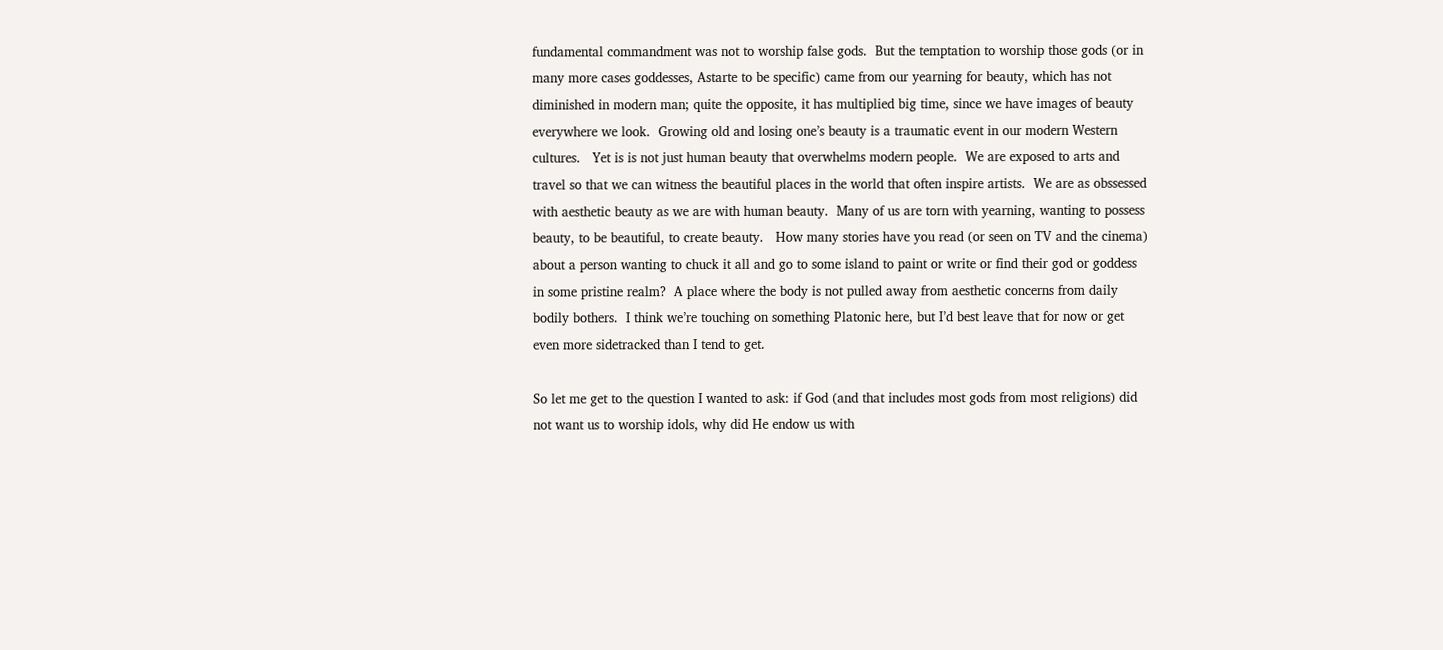fundamental commandment was not to worship false gods.  But the temptation to worship those gods (or in many more cases goddesses, Astarte to be specific) came from our yearning for beauty, which has not diminished in modern man; quite the opposite, it has multiplied big time, since we have images of beauty everywhere we look.  Growing old and losing one’s beauty is a traumatic event in our modern Western cultures.   Yet is is not just human beauty that overwhelms modern people.  We are exposed to arts and travel so that we can witness the beautiful places in the world that often inspire artists.  We are as obssessed with aesthetic beauty as we are with human beauty.  Many of us are torn with yearning, wanting to possess beauty, to be beautiful, to create beauty.   How many stories have you read (or seen on TV and the cinema) about a person wanting to chuck it all and go to some island to paint or write or find their god or goddess in some pristine realm?  A place where the body is not pulled away from aesthetic concerns from daily bodily bothers.  I think we’re touching on something Platonic here, but I’d best leave that for now or get even more sidetracked than I tend to get.

So let me get to the question I wanted to ask: if God (and that includes most gods from most religions) did not want us to worship idols, why did He endow us with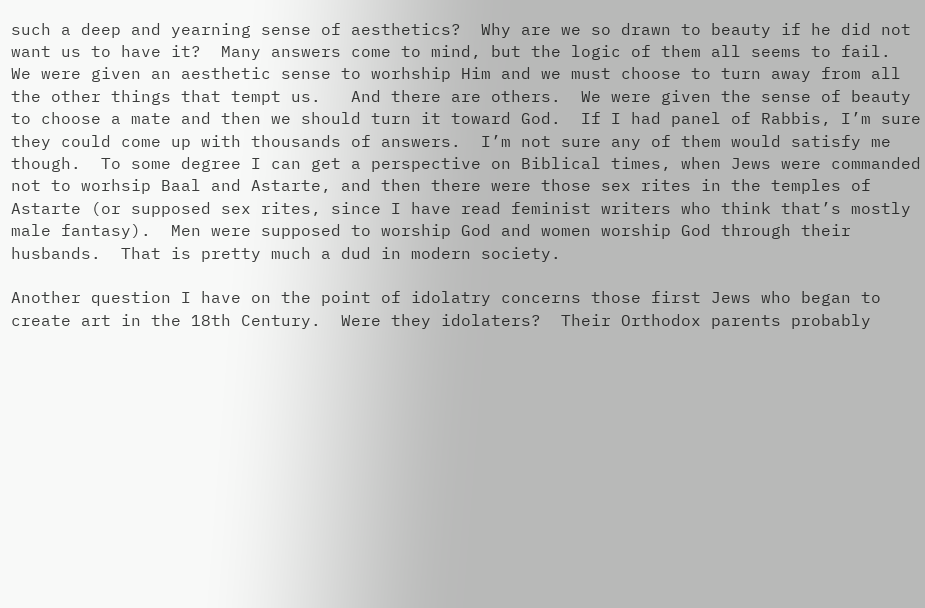such a deep and yearning sense of aesthetics?  Why are we so drawn to beauty if he did not want us to have it?  Many answers come to mind, but the logic of them all seems to fail.  We were given an aesthetic sense to worhship Him and we must choose to turn away from all the other things that tempt us.   And there are others.  We were given the sense of beauty to choose a mate and then we should turn it toward God.  If I had panel of Rabbis, I’m sure they could come up with thousands of answers.  I’m not sure any of them would satisfy me though.  To some degree I can get a perspective on Biblical times, when Jews were commanded not to worhsip Baal and Astarte, and then there were those sex rites in the temples of Astarte (or supposed sex rites, since I have read feminist writers who think that’s mostly male fantasy).  Men were supposed to worship God and women worship God through their husbands.  That is pretty much a dud in modern society.

Another question I have on the point of idolatry concerns those first Jews who began to create art in the 18th Century.  Were they idolaters?  Their Orthodox parents probably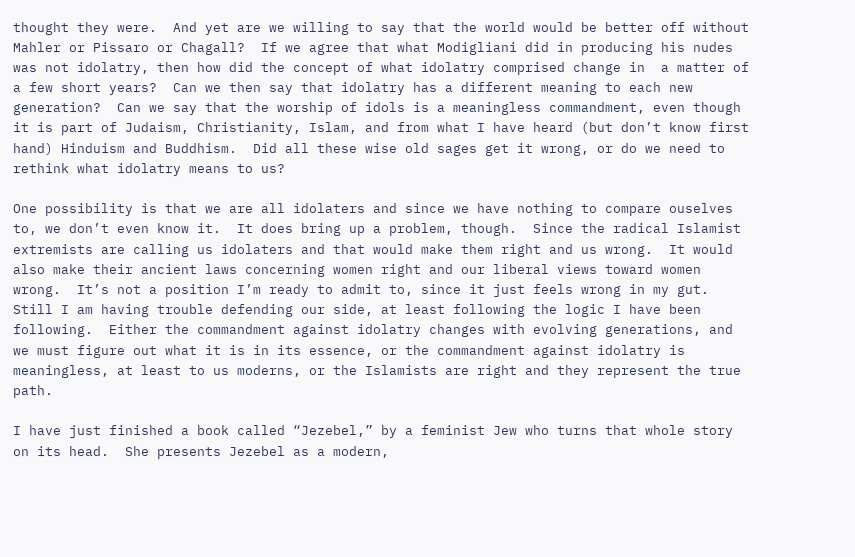thought they were.  And yet are we willing to say that the world would be better off without Mahler or Pissaro or Chagall?  If we agree that what Modigliani did in producing his nudes was not idolatry, then how did the concept of what idolatry comprised change in  a matter of a few short years?  Can we then say that idolatry has a different meaning to each new generation?  Can we say that the worship of idols is a meaningless commandment, even though it is part of Judaism, Christianity, Islam, and from what I have heard (but don’t know first hand) Hinduism and Buddhism.  Did all these wise old sages get it wrong, or do we need to rethink what idolatry means to us?

One possibility is that we are all idolaters and since we have nothing to compare ouselves to, we don’t even know it.  It does bring up a problem, though.  Since the radical Islamist extremists are calling us idolaters and that would make them right and us wrong.  It would also make their ancient laws concerning women right and our liberal views toward women wrong.  It’s not a position I’m ready to admit to, since it just feels wrong in my gut.  Still I am having trouble defending our side, at least following the logic I have been following.  Either the commandment against idolatry changes with evolving generations, and we must figure out what it is in its essence, or the commandment against idolatry is meaningless, at least to us moderns, or the Islamists are right and they represent the true path.

I have just finished a book called “Jezebel,” by a feminist Jew who turns that whole story on its head.  She presents Jezebel as a modern,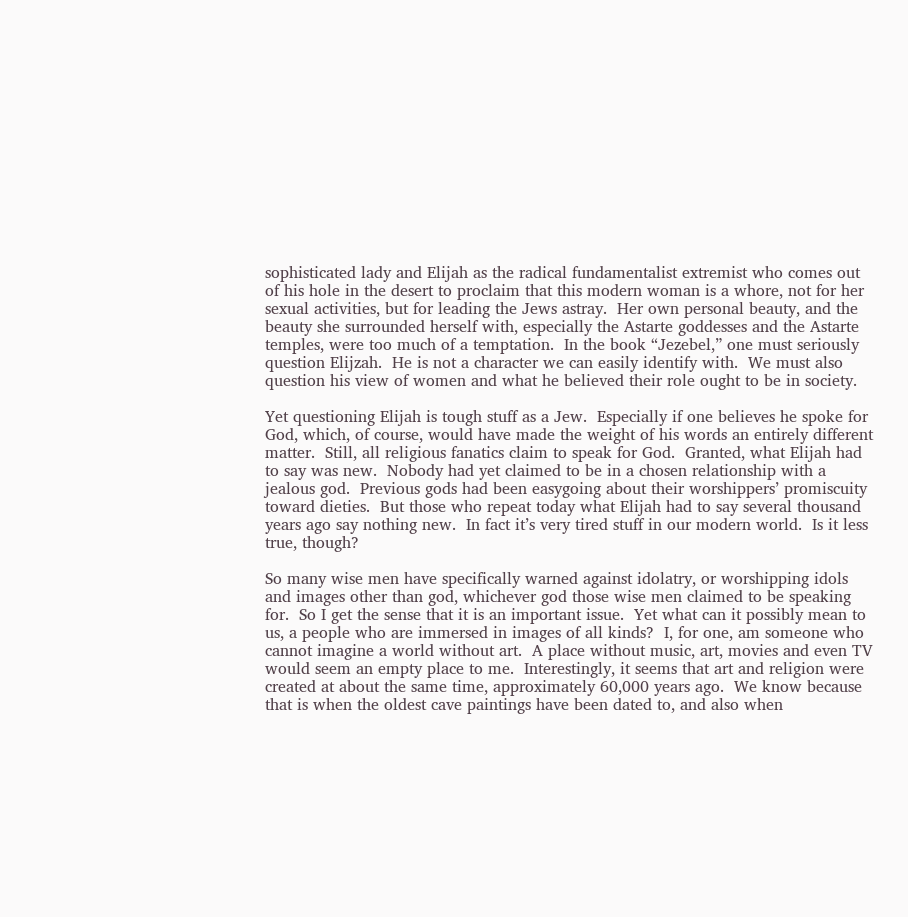sophisticated lady and Elijah as the radical fundamentalist extremist who comes out of his hole in the desert to proclaim that this modern woman is a whore, not for her sexual activities, but for leading the Jews astray.  Her own personal beauty, and the beauty she surrounded herself with, especially the Astarte goddesses and the Astarte temples, were too much of a temptation.  In the book “Jezebel,” one must seriously question Elijzah.  He is not a character we can easily identify with.  We must also question his view of women and what he believed their role ought to be in society.

Yet questioning Elijah is tough stuff as a Jew.  Especially if one believes he spoke for God, which, of course, would have made the weight of his words an entirely different matter.  Still, all religious fanatics claim to speak for God.  Granted, what Elijah had to say was new.  Nobody had yet claimed to be in a chosen relationship with a jealous god.  Previous gods had been easygoing about their worshippers’ promiscuity toward dieties.  But those who repeat today what Elijah had to say several thousand years ago say nothing new.  In fact it’s very tired stuff in our modern world.  Is it less true, though?

So many wise men have specifically warned against idolatry, or worshipping idols and images other than god, whichever god those wise men claimed to be speaking for.  So I get the sense that it is an important issue.  Yet what can it possibly mean to us, a people who are immersed in images of all kinds?  I, for one, am someone who cannot imagine a world without art.  A place without music, art, movies and even TV would seem an empty place to me.  Interestingly, it seems that art and religion were created at about the same time, approximately 60,000 years ago.  We know because that is when the oldest cave paintings have been dated to, and also when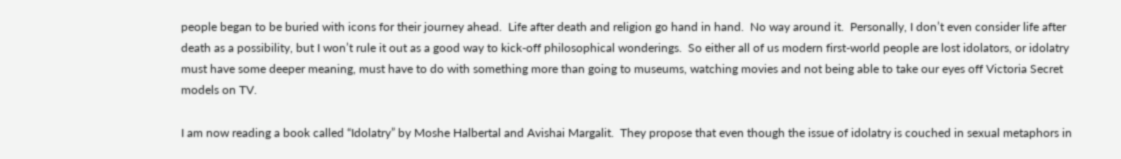people began to be buried with icons for their journey ahead.  Life after death and religion go hand in hand.  No way around it.  Personally, I don’t even consider life after death as a possibility, but I won’t rule it out as a good way to kick-off philosophical wonderings.  So either all of us modern first-world people are lost idolators, or idolatry must have some deeper meaning, must have to do with something more than going to museums, watching movies and not being able to take our eyes off Victoria Secret models on TV.

I am now reading a book called “Idolatry” by Moshe Halbertal and Avishai Margalit.  They propose that even though the issue of idolatry is couched in sexual metaphors in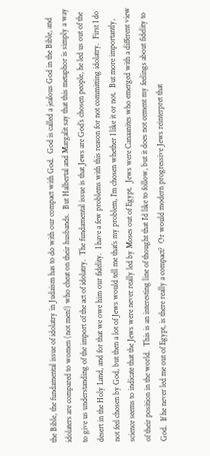the Bible, the fundamental issue of idolatry in Judaism has to do with our compact with God.  God is called a jealous God in the Bible, and idolaters are compared to women (not men!) who cheat on their husbands.  But Halbertal and Margalit say that this metaphor is simply a way to give us understanding of the import of the act of idolatry.  The fundamental issue is that Jews are God’s chosen people, he led us out of the desert in the Holy Land, and for that we owe him our fidelity.  I have a few problems with this reason for not committing idolatry.  First I do not feel chosen by God, but then a lot of Jews would tell me that’s my problem, I’m chosen whether I like it or not.  But more importantly, science seems to indicate that the Jews were never really led by Moses out of Egypt.  Jews were Canaanites who emerged with a different view of their position in the world.  This is an interesting line of thought that I’d like to follow, but it does not cement my feelings about fidelity to God.  If he never led me out of Egypt, is there really a compact?  Or would modern progressive Jews reinterpret that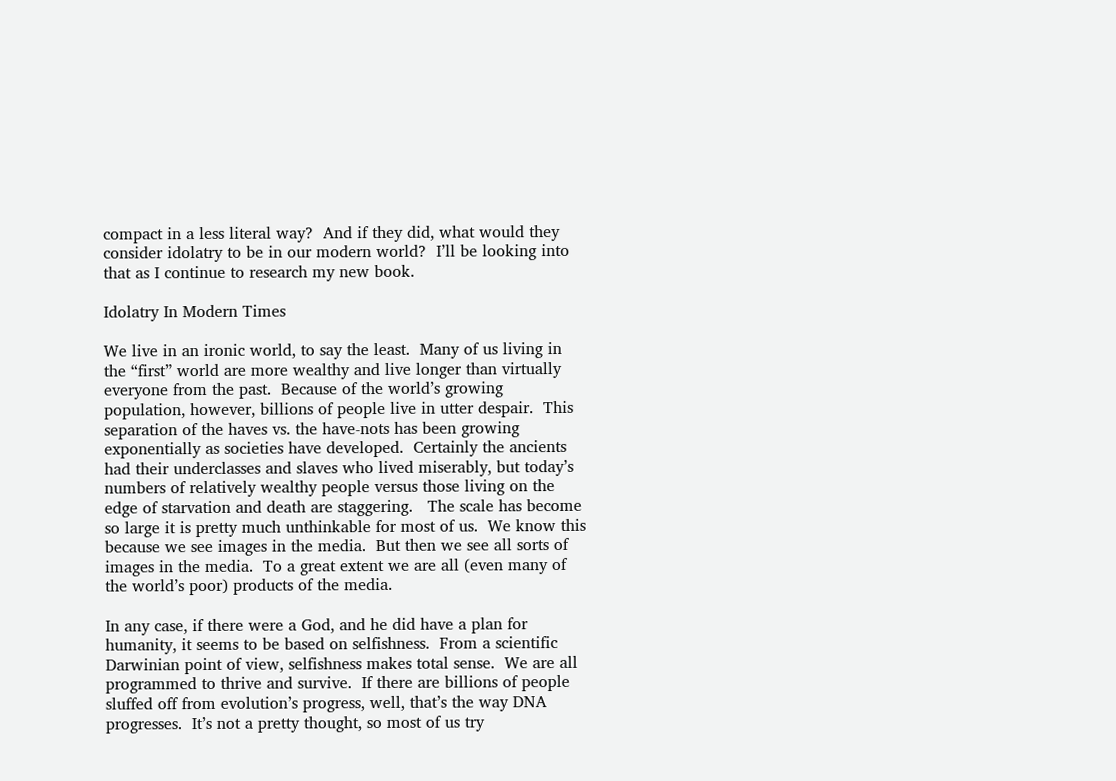compact in a less literal way?  And if they did, what would they consider idolatry to be in our modern world?  I’ll be looking into that as I continue to research my new book.

Idolatry In Modern Times

We live in an ironic world, to say the least.  Many of us living in the “first” world are more wealthy and live longer than virtually everyone from the past.  Because of the world’s growing population, however, billions of people live in utter despair.  This separation of the haves vs. the have-nots has been growing exponentially as societies have developed.  Certainly the ancients had their underclasses and slaves who lived miserably, but today’s numbers of relatively wealthy people versus those living on the edge of starvation and death are staggering.   The scale has become so large it is pretty much unthinkable for most of us.  We know this because we see images in the media.  But then we see all sorts of images in the media.  To a great extent we are all (even many of the world’s poor) products of the media.

In any case, if there were a God, and he did have a plan for humanity, it seems to be based on selfishness.  From a scientific Darwinian point of view, selfishness makes total sense.  We are all programmed to thrive and survive.  If there are billions of people sluffed off from evolution’s progress, well, that’s the way DNA progresses.  It’s not a pretty thought, so most of us try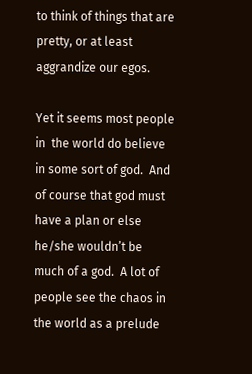to think of things that are pretty, or at least aggrandize our egos.

Yet it seems most people in  the world do believe in some sort of god.  And of course that god must have a plan or else he/she wouldn’t be much of a god.  A lot of people see the chaos in the world as a prelude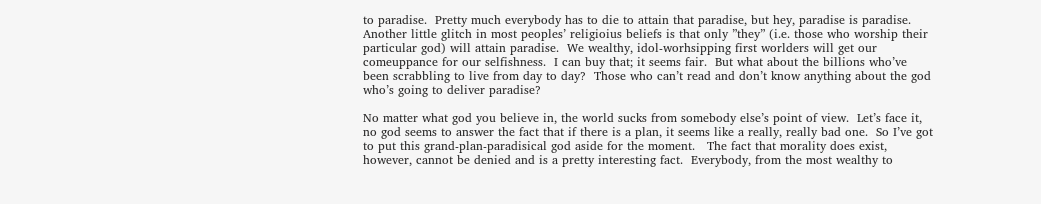to paradise.  Pretty much everybody has to die to attain that paradise, but hey, paradise is paradise.  Another little glitch in most peoples’ religioius beliefs is that only ”they” (i.e. those who worship their particular god) will attain paradise.  We wealthy, idol-worhsipping first worlders will get our comeuppance for our selfishness.  I can buy that; it seems fair.  But what about the billions who’ve been scrabbling to live from day to day?  Those who can’t read and don’t know anything about the god who’s going to deliver paradise?

No matter what god you believe in, the world sucks from somebody else’s point of view.  Let’s face it, no god seems to answer the fact that if there is a plan, it seems like a really, really bad one.  So I’ve got to put this grand-plan-paradisical god aside for the moment.   The fact that morality does exist, however, cannot be denied and is a pretty interesting fact.  Everybody, from the most wealthy to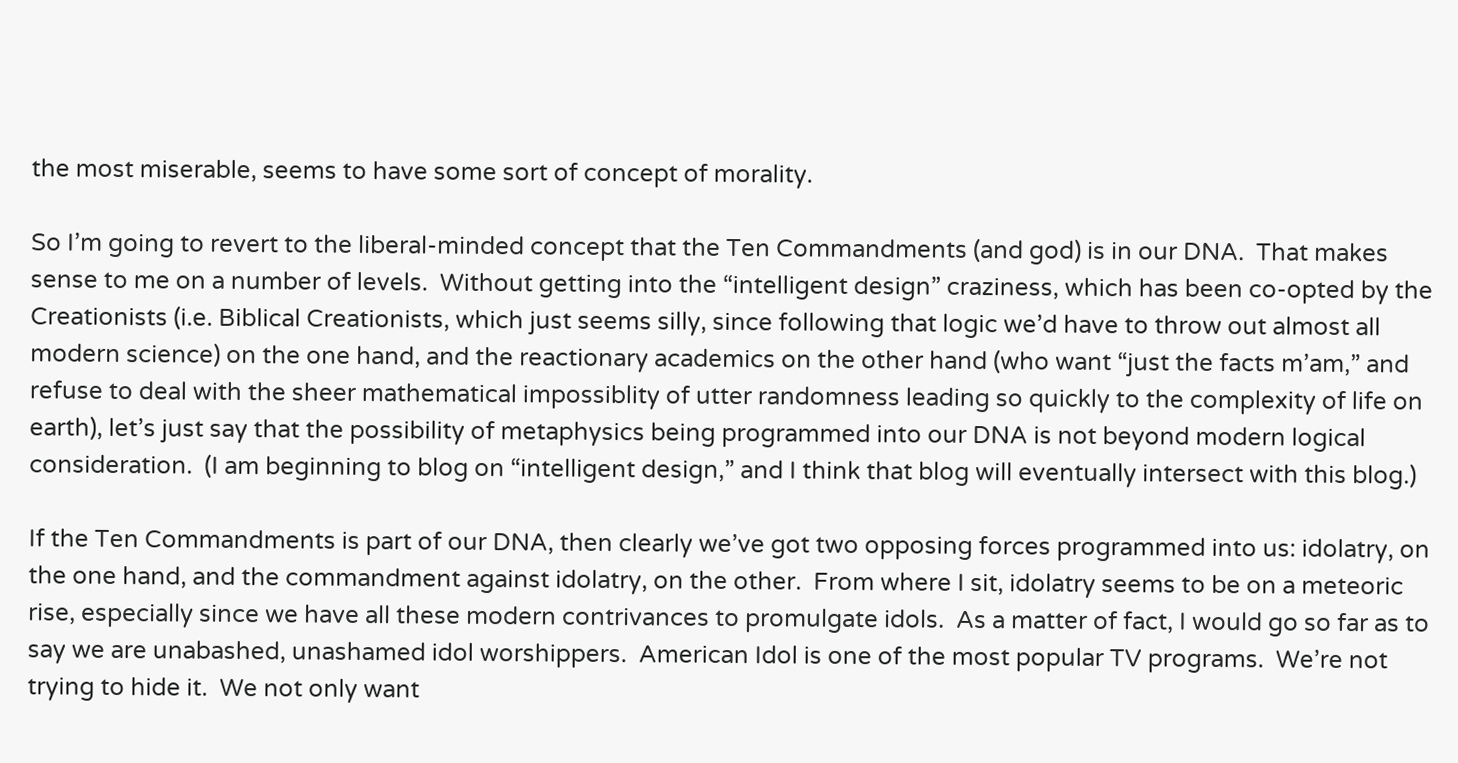the most miserable, seems to have some sort of concept of morality.

So I’m going to revert to the liberal-minded concept that the Ten Commandments (and god) is in our DNA.  That makes sense to me on a number of levels.  Without getting into the “intelligent design” craziness, which has been co-opted by the Creationists (i.e. Biblical Creationists, which just seems silly, since following that logic we’d have to throw out almost all modern science) on the one hand, and the reactionary academics on the other hand (who want “just the facts m’am,” and refuse to deal with the sheer mathematical impossiblity of utter randomness leading so quickly to the complexity of life on earth), let’s just say that the possibility of metaphysics being programmed into our DNA is not beyond modern logical consideration.  (I am beginning to blog on “intelligent design,” and I think that blog will eventually intersect with this blog.)

If the Ten Commandments is part of our DNA, then clearly we’ve got two opposing forces programmed into us: idolatry, on the one hand, and the commandment against idolatry, on the other.  From where I sit, idolatry seems to be on a meteoric rise, especially since we have all these modern contrivances to promulgate idols.  As a matter of fact, I would go so far as to say we are unabashed, unashamed idol worshippers.  American Idol is one of the most popular TV programs.  We’re not trying to hide it.  We not only want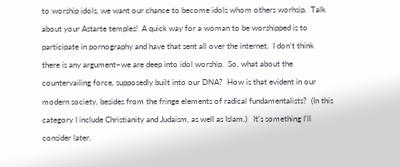to worship idols, we want our chance to become idols whom others worhsip.  Talk about your Astarte temples!  A quick way for a woman to be worshipped is to participate in pornography and have that sent all over the internet.  I don’t think there is any argument–we are deep into idol worship.  So, what about the countervailing force, supposedly built into our DNA?  How is that evident in our modern society, besides from the fringe elements of radical fundamentalists?  (In this category I include Christianity and Judaism, as well as Islam.)   It’s something I’ll consider later.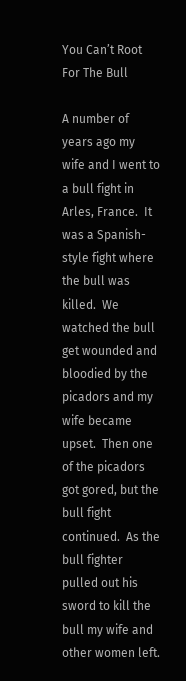You Can’t Root For The Bull

A number of years ago my wife and I went to a bull fight in Arles, France.  It was a Spanish-style fight where the bull was killed.  We watched the bull get wounded and bloodied by the picadors and my wife became upset.  Then one of the picadors got gored, but the bull fight continued.  As the bull fighter pulled out his sword to kill the bull my wife and other women left.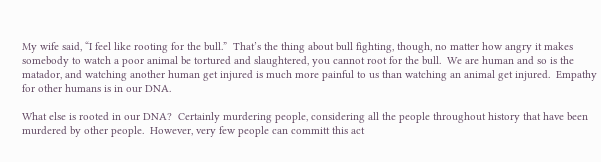My wife said, “I feel like rooting for the bull.”  That’s the thing about bull fighting, though, no matter how angry it makes somebody to watch a poor animal be tortured and slaughtered, you cannot root for the bull.  We are human and so is the matador, and watching another human get injured is much more painful to us than watching an animal get injured.  Empathy for other humans is in our DNA.

What else is rooted in our DNA?  Certainly murdering people, considering all the people throughout history that have been murdered by other people.  However, very few people can committ this act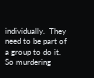individually.  They need to be part of a group to do it.  So murdering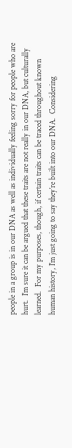people in a group is in our DNA as well as individually feeling sorry for people who are hurt.  I’m sure it can be argued that these traits are not really in our DNA, but culturally learned.  For my purposes, though, if certain traits can be traced throughout known human history, I’m just going to say they’re built into our DNA.  Considering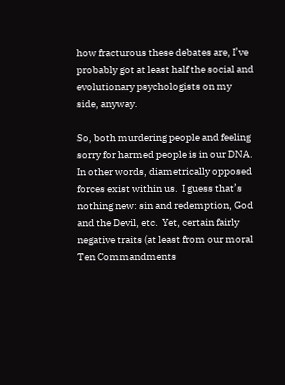how fracturous these debates are, I’ve probably got at least half the social and evolutionary psychologists on my side, anyway.

So, both murdering people and feeling sorry for harmed people is in our DNA.  In other words, diametrically opposed forces exist within us.  I guess that’s nothing new: sin and redemption, God and the Devil, etc.  Yet, certain fairly negative traits (at least from our moral Ten Commandments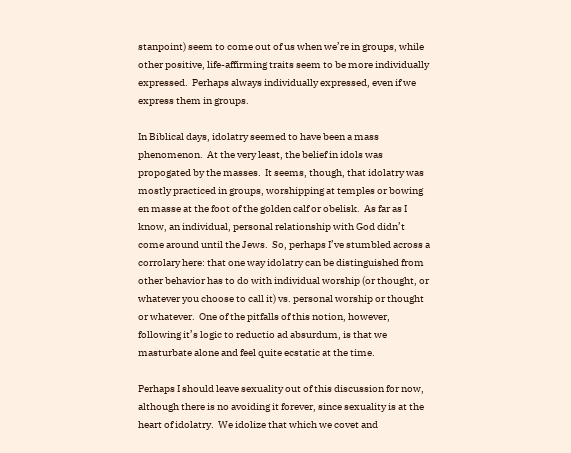stanpoint) seem to come out of us when we’re in groups, while other positive, life-affirming traits seem to be more individually expressed.  Perhaps always individually expressed, even if we express them in groups.

In Biblical days, idolatry seemed to have been a mass phenomenon.  At the very least, the belief in idols was propogated by the masses.  It seems, though, that idolatry was mostly practiced in groups, worshipping at temples or bowing en masse at the foot of the golden calf or obelisk.  As far as I know, an individual, personal relationship with God didn’t come around until the Jews.  So, perhaps I’ve stumbled across a corrolary here: that one way idolatry can be distinguished from other behavior has to do with individual worship (or thought, or whatever you choose to call it) vs. personal worship or thought or whatever.  One of the pitfalls of this notion, however, following it’s logic to reductio ad absurdum, is that we masturbate alone and feel quite ecstatic at the time.

Perhaps I should leave sexuality out of this discussion for now, although there is no avoiding it forever, since sexuality is at the heart of idolatry.  We idolize that which we covet and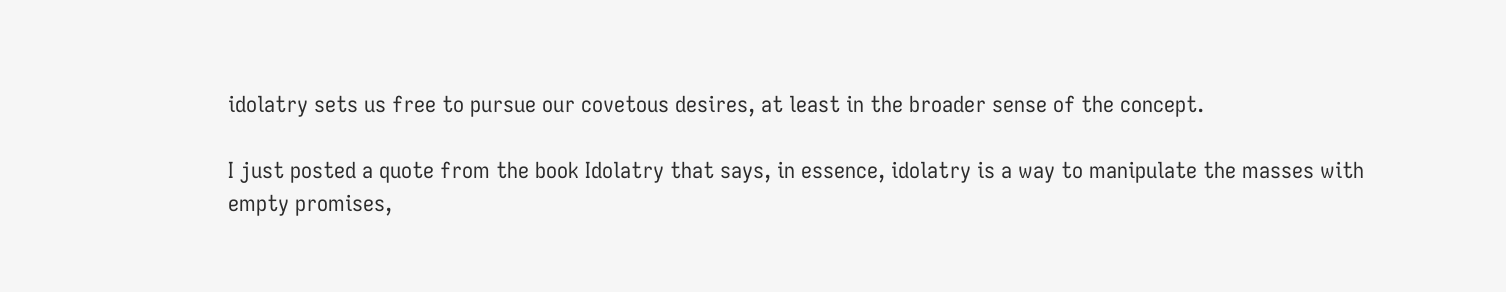idolatry sets us free to pursue our covetous desires, at least in the broader sense of the concept.

I just posted a quote from the book Idolatry that says, in essence, idolatry is a way to manipulate the masses with empty promises,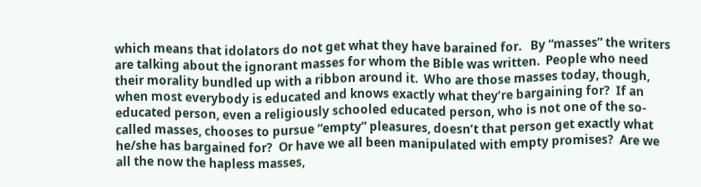which means that idolators do not get what they have barained for.   By “masses” the writers are talking about the ignorant masses for whom the Bible was written.  People who need their morality bundled up with a ribbon around it.  Who are those masses today, though, when most everybody is educated and knows exactly what they’re bargaining for?  If an educated person, even a religiously schooled educated person, who is not one of the so-called masses, chooses to pursue “empty” pleasures, doesn’t that person get exactly what he/she has bargained for?  Or have we all been manipulated with empty promises?  Are we all the now the hapless masses,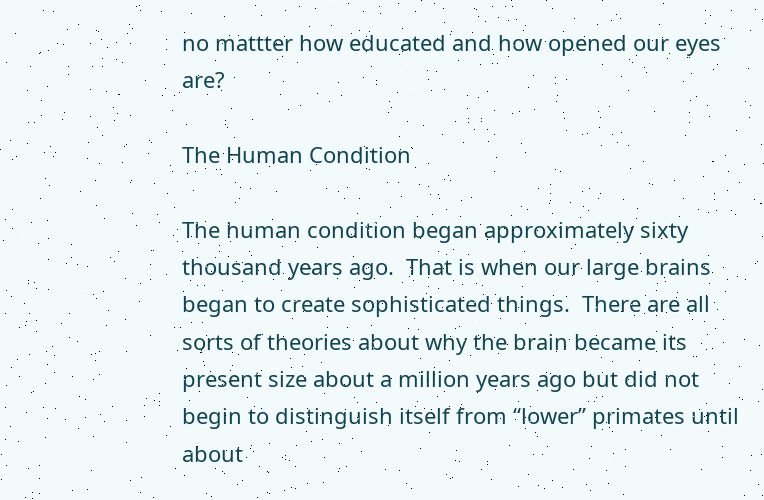no mattter how educated and how opened our eyes are?

The Human Condition

The human condition began approximately sixty thousand years ago.  That is when our large brains began to create sophisticated things.  There are all sorts of theories about why the brain became its present size about a million years ago but did not begin to distinguish itself from “lower” primates until about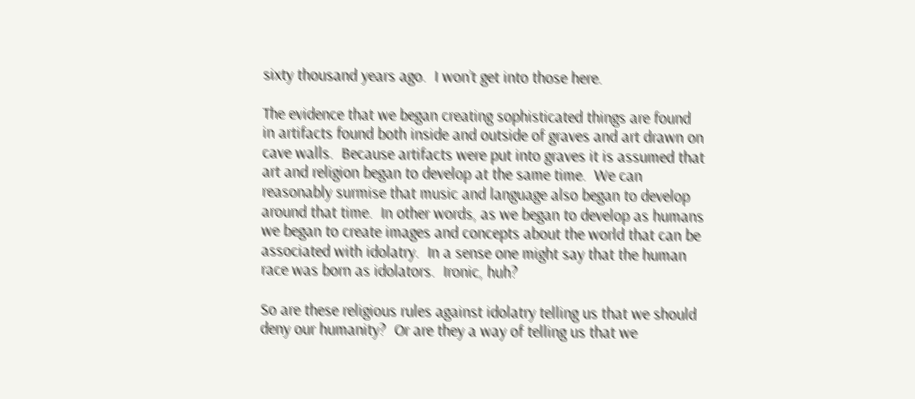sixty thousand years ago.  I won’t get into those here.

The evidence that we began creating sophisticated things are found in artifacts found both inside and outside of graves and art drawn on cave walls.  Because artifacts were put into graves it is assumed that art and religion began to develop at the same time.  We can reasonably surmise that music and language also began to develop around that time.  In other words, as we began to develop as humans we began to create images and concepts about the world that can be associated with idolatry.  In a sense one might say that the human race was born as idolators.  Ironic, huh?

So are these religious rules against idolatry telling us that we should deny our humanity?  Or are they a way of telling us that we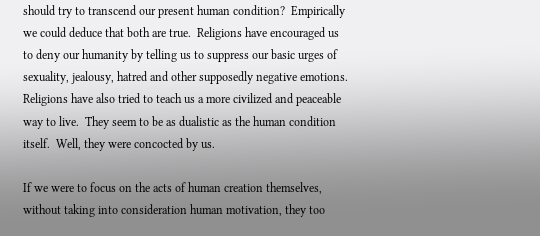should try to transcend our present human condition?  Empirically we could deduce that both are true.  Religions have encouraged us to deny our humanity by telling us to suppress our basic urges of sexuality, jealousy, hatred and other supposedly negative emotions.  Religions have also tried to teach us a more civilized and peaceable way to live.  They seem to be as dualistic as the human condition itself.  Well, they were concocted by us.

If we were to focus on the acts of human creation themselves, without taking into consideration human motivation, they too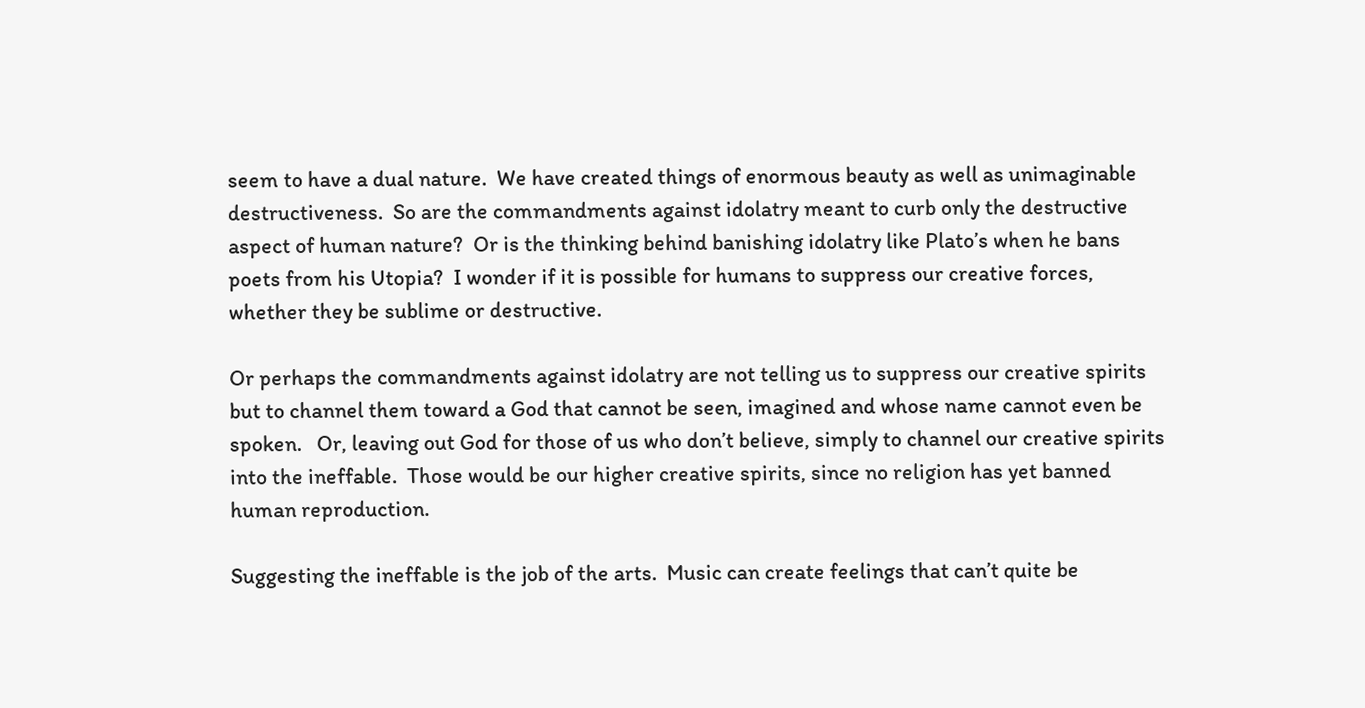seem to have a dual nature.  We have created things of enormous beauty as well as unimaginable destructiveness.  So are the commandments against idolatry meant to curb only the destructive aspect of human nature?  Or is the thinking behind banishing idolatry like Plato’s when he bans poets from his Utopia?  I wonder if it is possible for humans to suppress our creative forces, whether they be sublime or destructive.

Or perhaps the commandments against idolatry are not telling us to suppress our creative spirits but to channel them toward a God that cannot be seen, imagined and whose name cannot even be spoken.   Or, leaving out God for those of us who don’t believe, simply to channel our creative spirits into the ineffable.  Those would be our higher creative spirits, since no religion has yet banned human reproduction.

Suggesting the ineffable is the job of the arts.  Music can create feelings that can’t quite be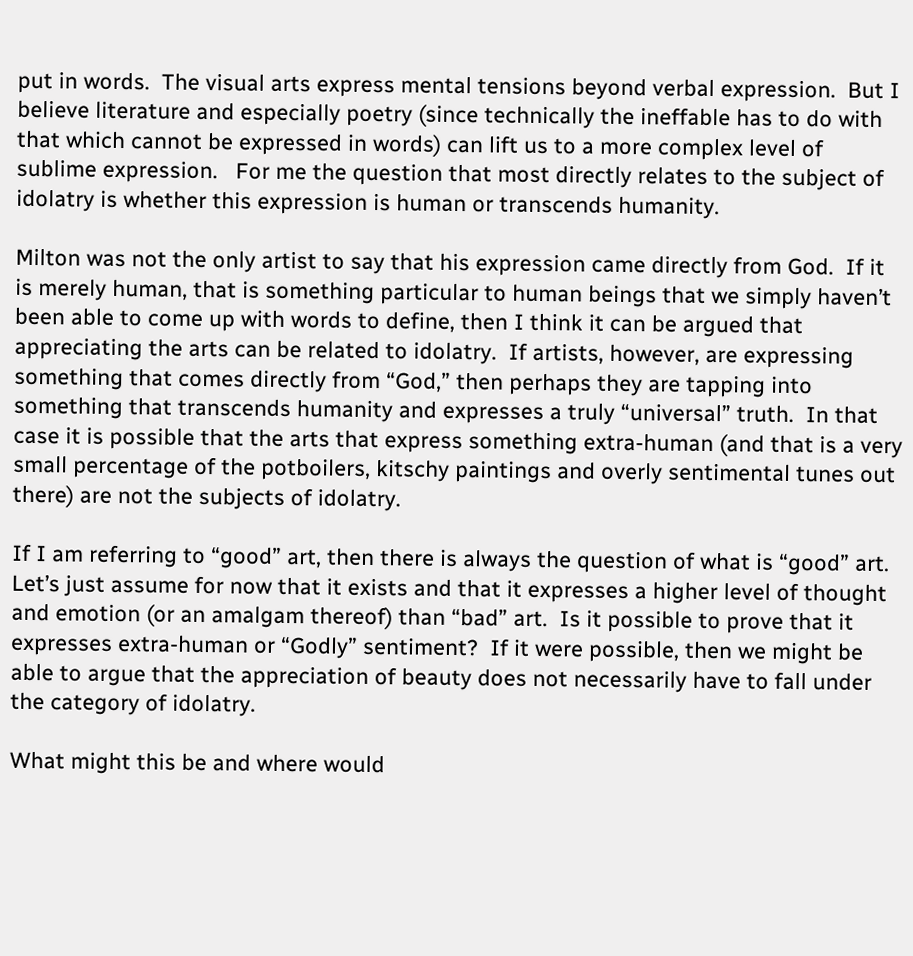put in words.  The visual arts express mental tensions beyond verbal expression.  But I believe literature and especially poetry (since technically the ineffable has to do with that which cannot be expressed in words) can lift us to a more complex level of sublime expression.   For me the question that most directly relates to the subject of idolatry is whether this expression is human or transcends humanity.

Milton was not the only artist to say that his expression came directly from God.  If it is merely human, that is something particular to human beings that we simply haven’t been able to come up with words to define, then I think it can be argued that appreciating the arts can be related to idolatry.  If artists, however, are expressing something that comes directly from “God,” then perhaps they are tapping into something that transcends humanity and expresses a truly “universal” truth.  In that case it is possible that the arts that express something extra-human (and that is a very small percentage of the potboilers, kitschy paintings and overly sentimental tunes out there) are not the subjects of idolatry.

If I am referring to “good” art, then there is always the question of what is “good” art.  Let’s just assume for now that it exists and that it expresses a higher level of thought and emotion (or an amalgam thereof) than “bad” art.  Is it possible to prove that it expresses extra-human or “Godly” sentiment?  If it were possible, then we might be able to argue that the appreciation of beauty does not necessarily have to fall under the category of idolatry.

What might this be and where would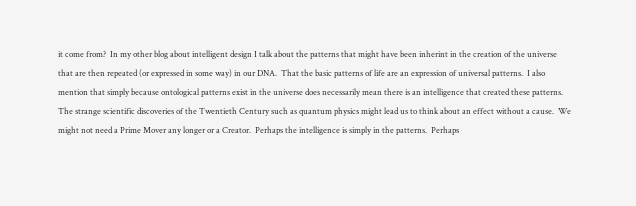it come from?  In my other blog about intelligent design I talk about the patterns that might have been inherint in the creation of the universe that are then repeated (or expressed in some way) in our DNA.  That the basic patterns of life are an expression of universal patterns.  I also mention that simply because ontological patterns exist in the universe does necessarily mean there is an intelligence that created these patterns.  The strange scientific discoveries of the Twentieth Century such as quantum physics might lead us to think about an effect without a cause.  We might not need a Prime Mover any longer or a Creator.  Perhaps the intelligence is simply in the patterns.  Perhaps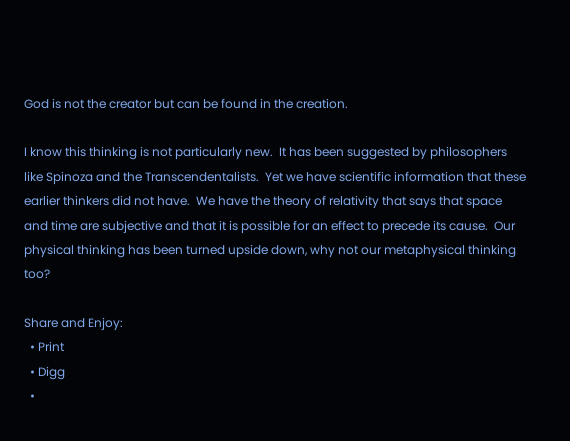God is not the creator but can be found in the creation.

I know this thinking is not particularly new.  It has been suggested by philosophers like Spinoza and the Transcendentalists.  Yet we have scientific information that these earlier thinkers did not have.  We have the theory of relativity that says that space and time are subjective and that it is possible for an effect to precede its cause.  Our physical thinking has been turned upside down, why not our metaphysical thinking too?

Share and Enjoy:
  • Print
  • Digg
  •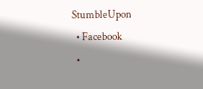StumbleUpon
  • Facebook
  •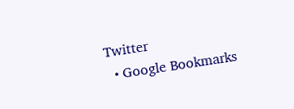Twitter
  • Google Bookmarks